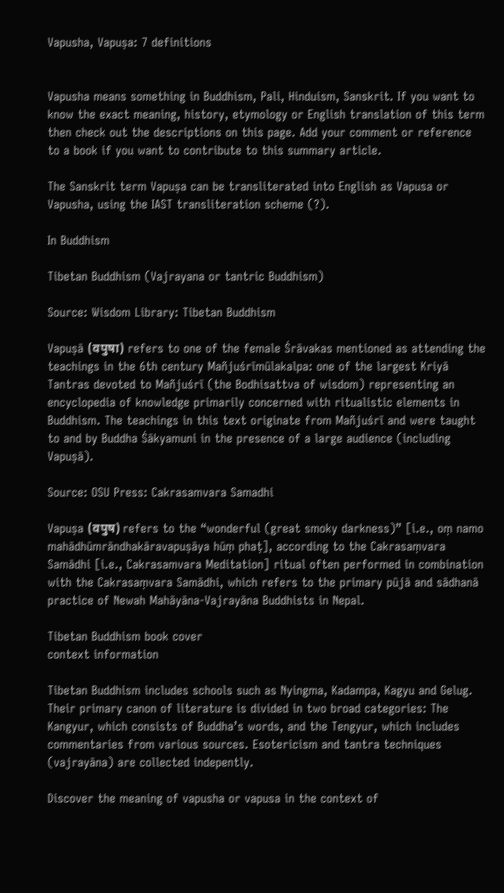Vapusha, Vapuṣa: 7 definitions


Vapusha means something in Buddhism, Pali, Hinduism, Sanskrit. If you want to know the exact meaning, history, etymology or English translation of this term then check out the descriptions on this page. Add your comment or reference to a book if you want to contribute to this summary article.

The Sanskrit term Vapuṣa can be transliterated into English as Vapusa or Vapusha, using the IAST transliteration scheme (?).

In Buddhism

Tibetan Buddhism (Vajrayana or tantric Buddhism)

Source: Wisdom Library: Tibetan Buddhism

Vapuṣā (वपुषा) refers to one of the female Śrāvakas mentioned as attending the teachings in the 6th century Mañjuśrīmūlakalpa: one of the largest Kriyā Tantras devoted to Mañjuśrī (the Bodhisattva of wisdom) representing an encyclopedia of knowledge primarily concerned with ritualistic elements in Buddhism. The teachings in this text originate from Mañjuśrī and were taught to and by Buddha Śākyamuni in the presence of a large audience (including Vapuṣā).

Source: OSU Press: Cakrasamvara Samadhi

Vapuṣa (वपुष) refers to the “wonderful (great smoky darkness)” [i.e., oṃ namo mahādhūmrāndhakāravapuṣāya hūṃ phaṭ], according to the Cakrasaṃvara Samādhi [i.e., Cakrasamvara Meditation] ritual often performed in combination with the Cakrasaṃvara Samādhi, which refers to the primary pūjā and sādhanā practice of Newah Mahāyāna-Vajrayāna Buddhists in Nepal.

Tibetan Buddhism book cover
context information

Tibetan Buddhism includes schools such as Nyingma, Kadampa, Kagyu and Gelug. Their primary canon of literature is divided in two broad categories: The Kangyur, which consists of Buddha’s words, and the Tengyur, which includes commentaries from various sources. Esotericism and tantra techniques (vajrayāna) are collected indepently.

Discover the meaning of vapusha or vapusa in the context of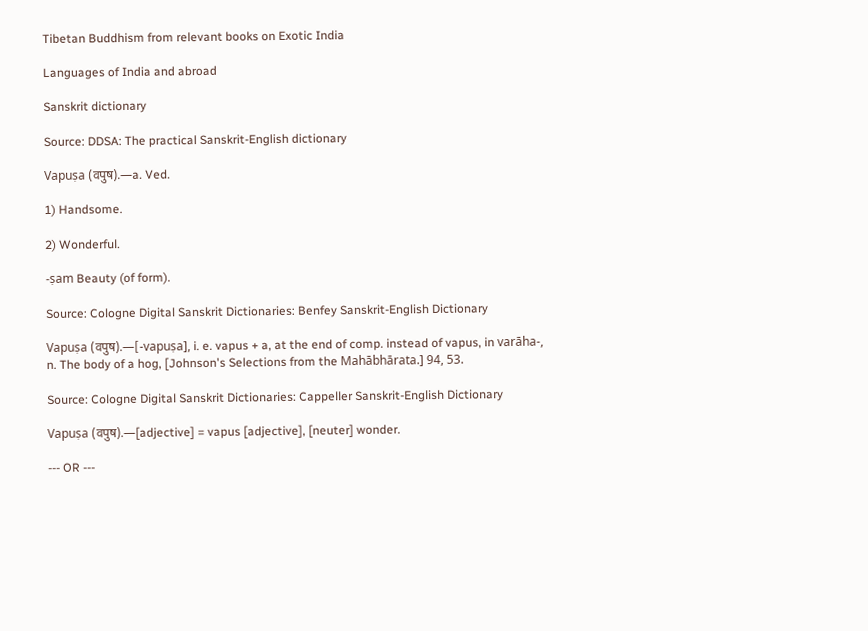Tibetan Buddhism from relevant books on Exotic India

Languages of India and abroad

Sanskrit dictionary

Source: DDSA: The practical Sanskrit-English dictionary

Vapuṣa (वपुष).—a. Ved.

1) Handsome.

2) Wonderful.

-ṣam Beauty (of form).

Source: Cologne Digital Sanskrit Dictionaries: Benfey Sanskrit-English Dictionary

Vapuṣa (वपुष).—[-vapuṣa], i. e. vapus + a, at the end of comp. instead of vapus, in varāha-, n. The body of a hog, [Johnson's Selections from the Mahābhārata.] 94, 53.

Source: Cologne Digital Sanskrit Dictionaries: Cappeller Sanskrit-English Dictionary

Vapuṣa (वपुष).—[adjective] = vapus [adjective], [neuter] wonder.

--- OR ---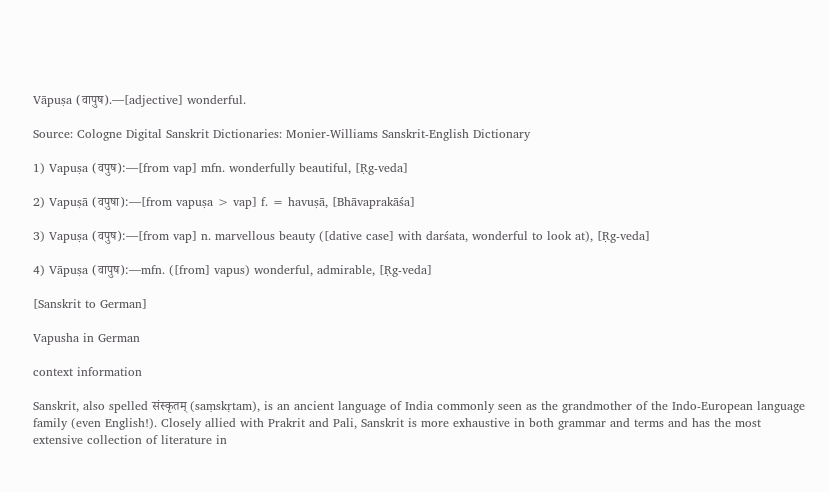Vāpuṣa (वापुष).—[adjective] wonderful.

Source: Cologne Digital Sanskrit Dictionaries: Monier-Williams Sanskrit-English Dictionary

1) Vapuṣa (वपुष):—[from vap] mfn. wonderfully beautiful, [Ṛg-veda]

2) Vapuṣā (वपुषा):—[from vapuṣa > vap] f. = havuṣā, [Bhāvaprakāśa]

3) Vapuṣa (वपुष):—[from vap] n. marvellous beauty ([dative case] with darśata, wonderful to look at), [Ṛg-veda]

4) Vāpuṣa (वापुष):—mfn. ([from] vapus) wonderful, admirable, [Ṛg-veda]

[Sanskrit to German]

Vapusha in German

context information

Sanskrit, also spelled संस्कृतम् (saṃskṛtam), is an ancient language of India commonly seen as the grandmother of the Indo-European language family (even English!). Closely allied with Prakrit and Pali, Sanskrit is more exhaustive in both grammar and terms and has the most extensive collection of literature in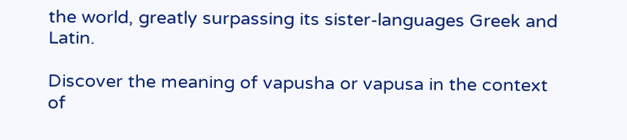the world, greatly surpassing its sister-languages Greek and Latin.

Discover the meaning of vapusha or vapusa in the context of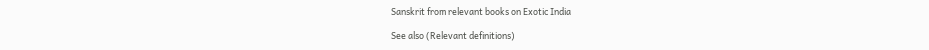Sanskrit from relevant books on Exotic India

See also (Relevant definitions)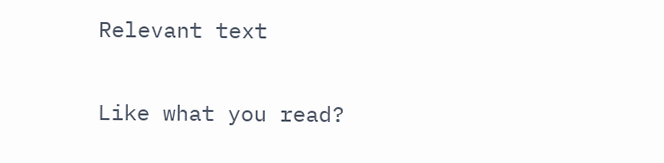Relevant text

Like what you read?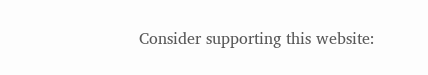Consider supporting this website: